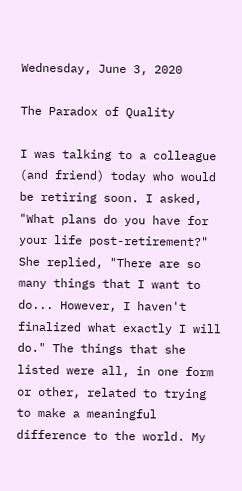Wednesday, June 3, 2020

The Paradox of Quality

I was talking to a colleague (and friend) today who would be retiring soon. I asked, "What plans do you have for your life post-retirement?" She replied, "There are so many things that I want to do... However, I haven't finalized what exactly I will do." The things that she listed were all, in one form or other, related to trying to make a meaningful difference to the world. My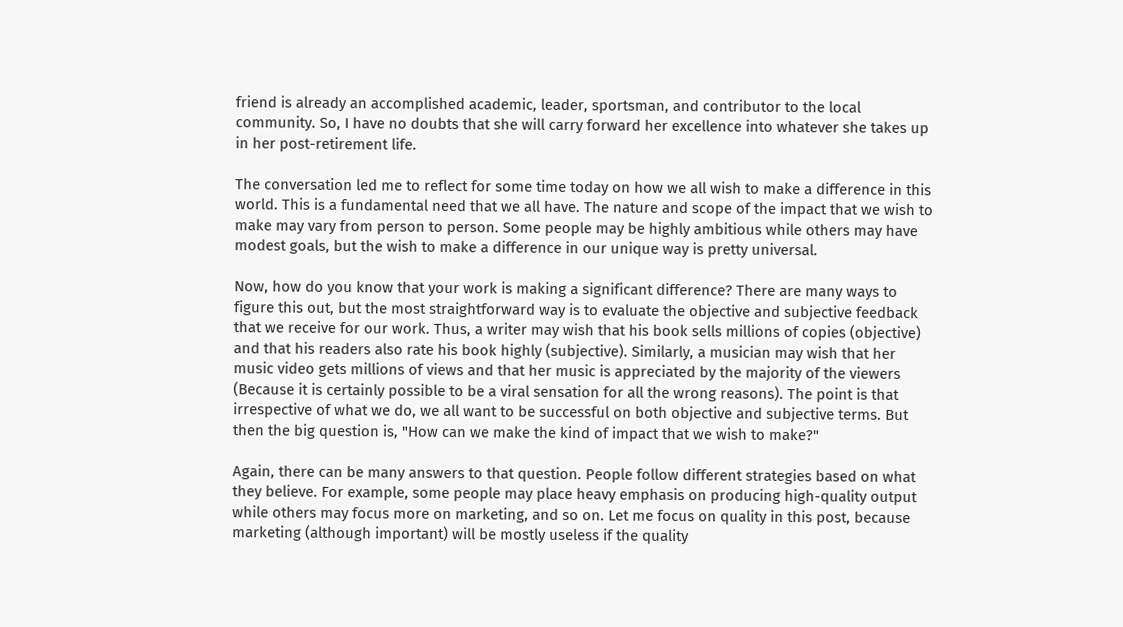friend is already an accomplished academic, leader, sportsman, and contributor to the local community. So, I have no doubts that she will carry forward her excellence into whatever she takes up in her post-retirement life.

The conversation led me to reflect for some time today on how we all wish to make a difference in this world. This is a fundamental need that we all have. The nature and scope of the impact that we wish to make may vary from person to person. Some people may be highly ambitious while others may have modest goals, but the wish to make a difference in our unique way is pretty universal.

Now, how do you know that your work is making a significant difference? There are many ways to figure this out, but the most straightforward way is to evaluate the objective and subjective feedback that we receive for our work. Thus, a writer may wish that his book sells millions of copies (objective) and that his readers also rate his book highly (subjective). Similarly, a musician may wish that her music video gets millions of views and that her music is appreciated by the majority of the viewers (Because it is certainly possible to be a viral sensation for all the wrong reasons). The point is that irrespective of what we do, we all want to be successful on both objective and subjective terms. But then the big question is, "How can we make the kind of impact that we wish to make?"

Again, there can be many answers to that question. People follow different strategies based on what they believe. For example, some people may place heavy emphasis on producing high-quality output while others may focus more on marketing, and so on. Let me focus on quality in this post, because marketing (although important) will be mostly useless if the quality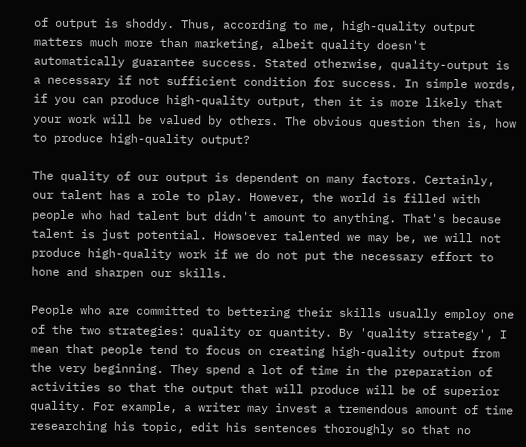of output is shoddy. Thus, according to me, high-quality output matters much more than marketing, albeit quality doesn't automatically guarantee success. Stated otherwise, quality-output is a necessary if not sufficient condition for success. In simple words, if you can produce high-quality output, then it is more likely that your work will be valued by others. The obvious question then is, how to produce high-quality output?

The quality of our output is dependent on many factors. Certainly, our talent has a role to play. However, the world is filled with people who had talent but didn't amount to anything. That's because talent is just potential. Howsoever talented we may be, we will not produce high-quality work if we do not put the necessary effort to hone and sharpen our skills.

People who are committed to bettering their skills usually employ one of the two strategies: quality or quantity. By 'quality strategy', I mean that people tend to focus on creating high-quality output from the very beginning. They spend a lot of time in the preparation of activities so that the output that will produce will be of superior quality. For example, a writer may invest a tremendous amount of time researching his topic, edit his sentences thoroughly so that no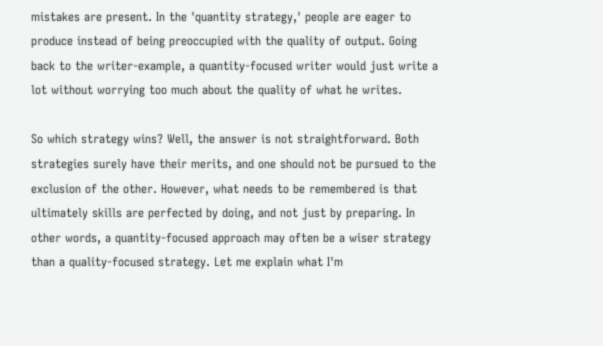mistakes are present. In the 'quantity strategy,' people are eager to produce instead of being preoccupied with the quality of output. Going back to the writer-example, a quantity-focused writer would just write a lot without worrying too much about the quality of what he writes.

So which strategy wins? Well, the answer is not straightforward. Both strategies surely have their merits, and one should not be pursued to the exclusion of the other. However, what needs to be remembered is that ultimately skills are perfected by doing, and not just by preparing. In other words, a quantity-focused approach may often be a wiser strategy than a quality-focused strategy. Let me explain what I'm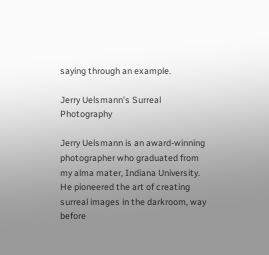saying through an example.

Jerry Uelsmann's Surreal Photography

Jerry Uelsmann is an award-winning photographer who graduated from my alma mater, Indiana University. He pioneered the art of creating surreal images in the darkroom, way before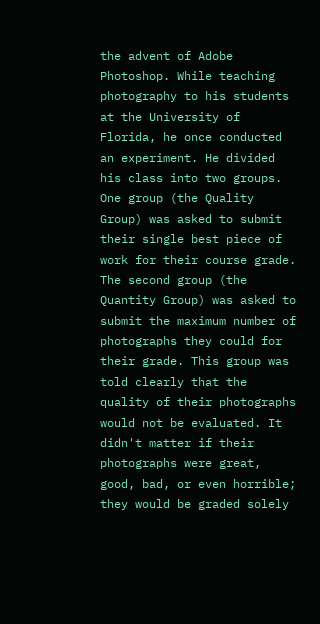the advent of Adobe Photoshop. While teaching photography to his students at the University of Florida, he once conducted an experiment. He divided his class into two groups. One group (the Quality Group) was asked to submit their single best piece of work for their course grade. The second group (the Quantity Group) was asked to submit the maximum number of photographs they could for their grade. This group was told clearly that the quality of their photographs would not be evaluated. It didn't matter if their photographs were great, good, bad, or even horrible; they would be graded solely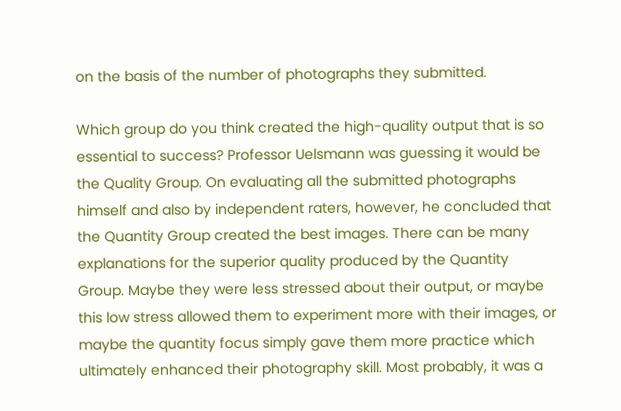on the basis of the number of photographs they submitted.

Which group do you think created the high-quality output that is so essential to success? Professor Uelsmann was guessing it would be the Quality Group. On evaluating all the submitted photographs himself and also by independent raters, however, he concluded that the Quantity Group created the best images. There can be many explanations for the superior quality produced by the Quantity Group. Maybe they were less stressed about their output, or maybe this low stress allowed them to experiment more with their images, or maybe the quantity focus simply gave them more practice which ultimately enhanced their photography skill. Most probably, it was a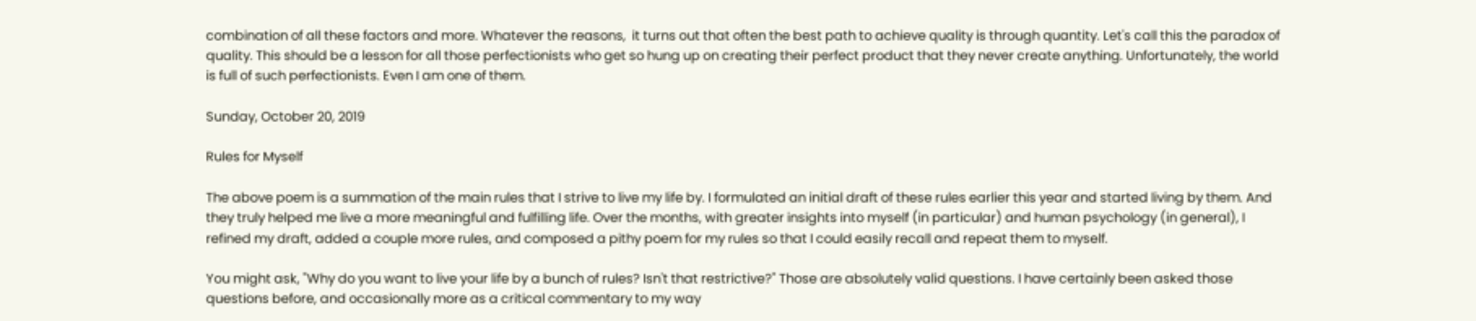combination of all these factors and more. Whatever the reasons,  it turns out that often the best path to achieve quality is through quantity. Let's call this the paradox of quality. This should be a lesson for all those perfectionists who get so hung up on creating their perfect product that they never create anything. Unfortunately, the world is full of such perfectionists. Even I am one of them.

Sunday, October 20, 2019

Rules for Myself

The above poem is a summation of the main rules that I strive to live my life by. I formulated an initial draft of these rules earlier this year and started living by them. And they truly helped me live a more meaningful and fulfilling life. Over the months, with greater insights into myself (in particular) and human psychology (in general), I refined my draft, added a couple more rules, and composed a pithy poem for my rules so that I could easily recall and repeat them to myself.

You might ask, "Why do you want to live your life by a bunch of rules? Isn't that restrictive?" Those are absolutely valid questions. I have certainly been asked those questions before, and occasionally more as a critical commentary to my way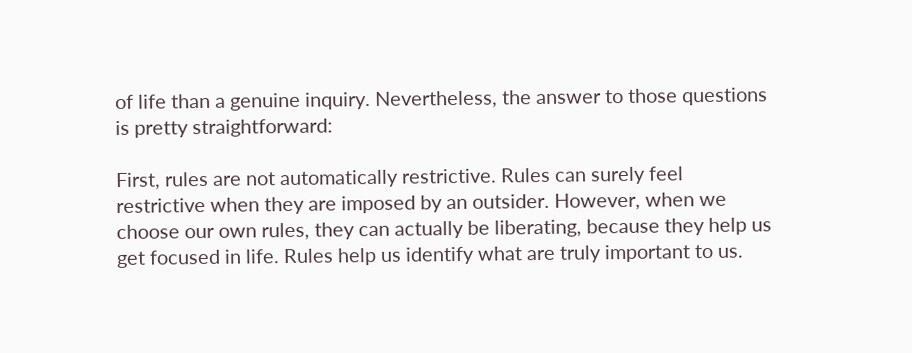of life than a genuine inquiry. Nevertheless, the answer to those questions is pretty straightforward:

First, rules are not automatically restrictive. Rules can surely feel restrictive when they are imposed by an outsider. However, when we choose our own rules, they can actually be liberating, because they help us get focused in life. Rules help us identify what are truly important to us.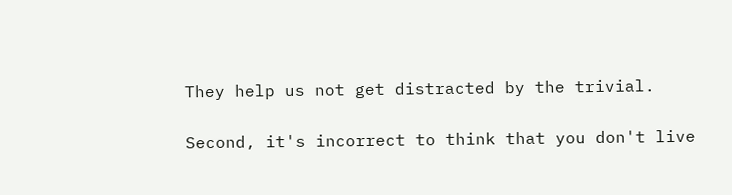They help us not get distracted by the trivial.

Second, it's incorrect to think that you don't live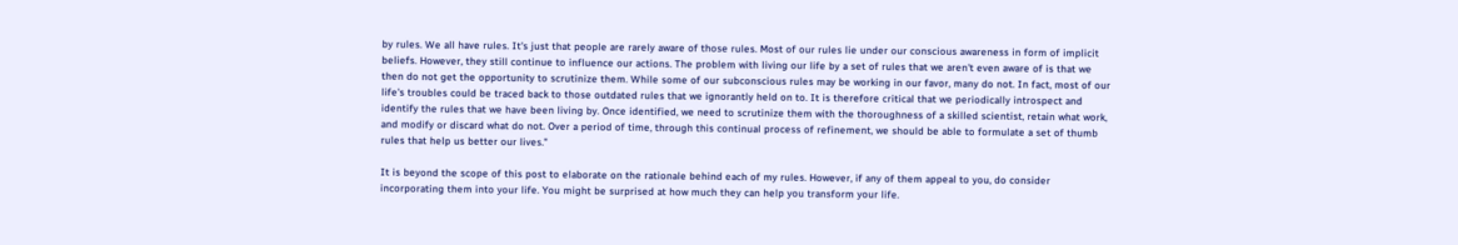by rules. We all have rules. It's just that people are rarely aware of those rules. Most of our rules lie under our conscious awareness in form of implicit beliefs. However, they still continue to influence our actions. The problem with living our life by a set of rules that we aren't even aware of is that we then do not get the opportunity to scrutinize them. While some of our subconscious rules may be working in our favor, many do not. In fact, most of our life's troubles could be traced back to those outdated rules that we ignorantly held on to. It is therefore critical that we periodically introspect and identify the rules that we have been living by. Once identified, we need to scrutinize them with the thoroughness of a skilled scientist, retain what work, and modify or discard what do not. Over a period of time, through this continual process of refinement, we should be able to formulate a set of thumb rules that help us better our lives."

It is beyond the scope of this post to elaborate on the rationale behind each of my rules. However, if any of them appeal to you, do consider incorporating them into your life. You might be surprised at how much they can help you transform your life.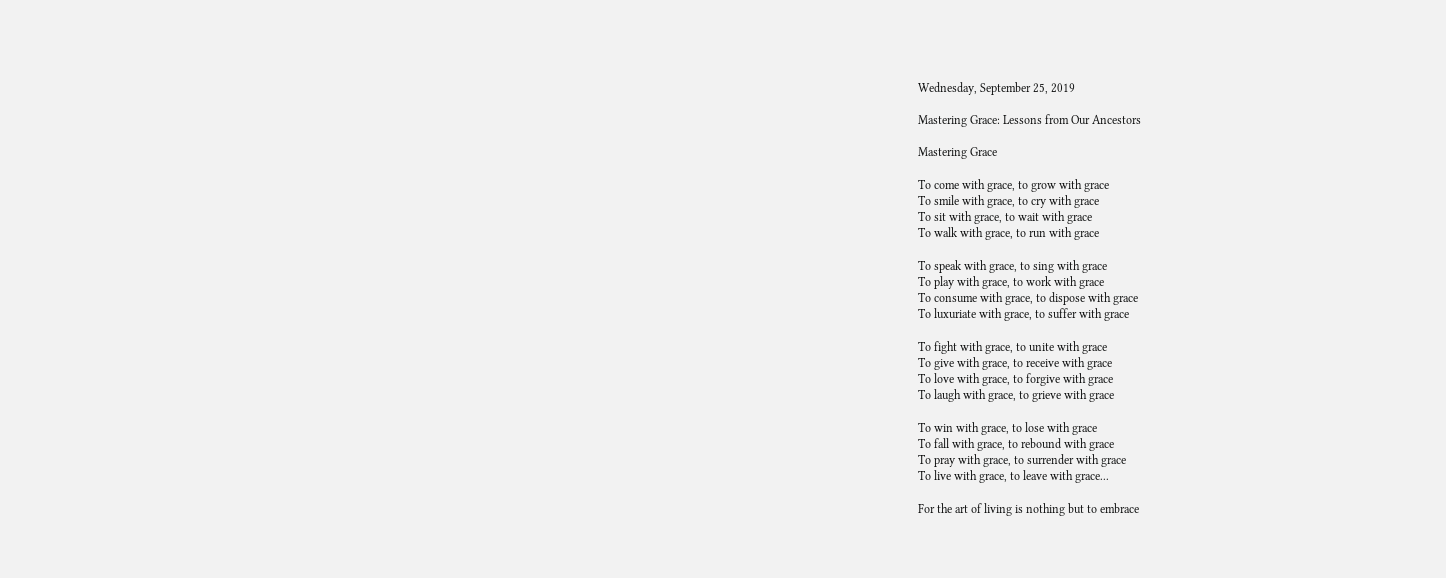Wednesday, September 25, 2019

Mastering Grace: Lessons from Our Ancestors

Mastering Grace

To come with grace, to grow with grace
To smile with grace, to cry with grace
To sit with grace, to wait with grace
To walk with grace, to run with grace

To speak with grace, to sing with grace
To play with grace, to work with grace
To consume with grace, to dispose with grace
To luxuriate with grace, to suffer with grace

To fight with grace, to unite with grace
To give with grace, to receive with grace
To love with grace, to forgive with grace
To laugh with grace, to grieve with grace

To win with grace, to lose with grace
To fall with grace, to rebound with grace
To pray with grace, to surrender with grace
To live with grace, to leave with grace...

For the art of living is nothing but to embrace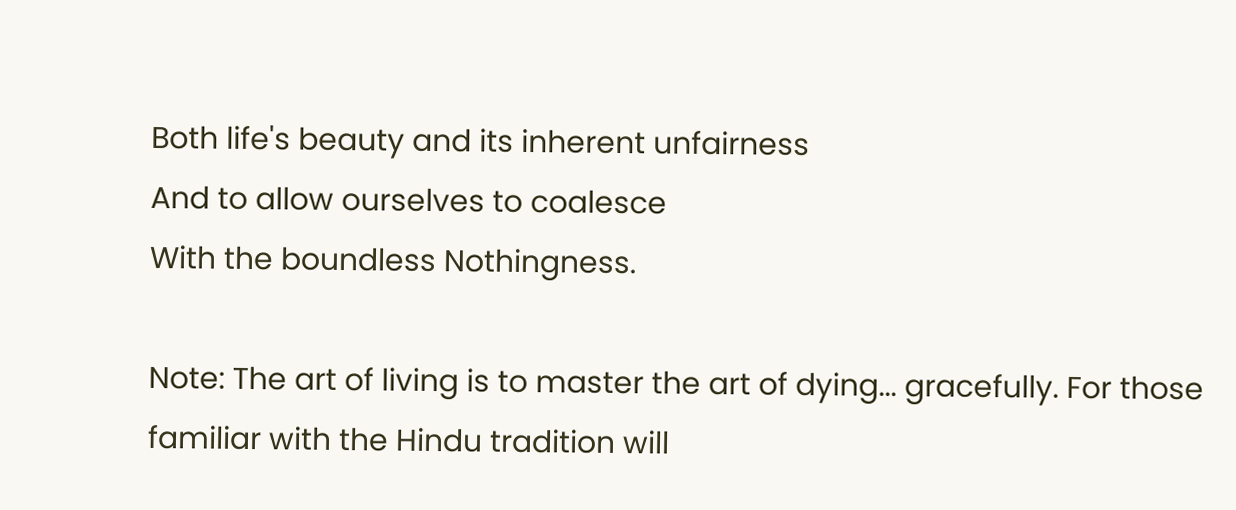Both life's beauty and its inherent unfairness
And to allow ourselves to coalesce
With the boundless Nothingness.

Note: The art of living is to master the art of dying... gracefully. For those familiar with the Hindu tradition will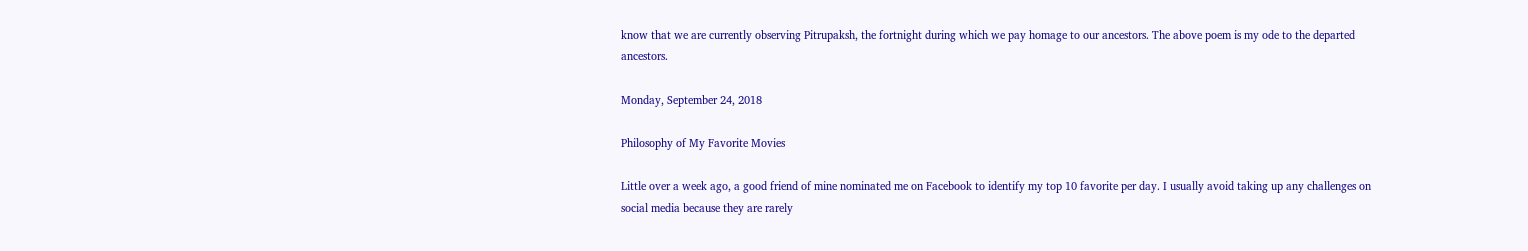know that we are currently observing Pitrupaksh, the fortnight during which we pay homage to our ancestors. The above poem is my ode to the departed ancestors.

Monday, September 24, 2018

Philosophy of My Favorite Movies

Little over a week ago, a good friend of mine nominated me on Facebook to identify my top 10 favorite per day. I usually avoid taking up any challenges on social media because they are rarely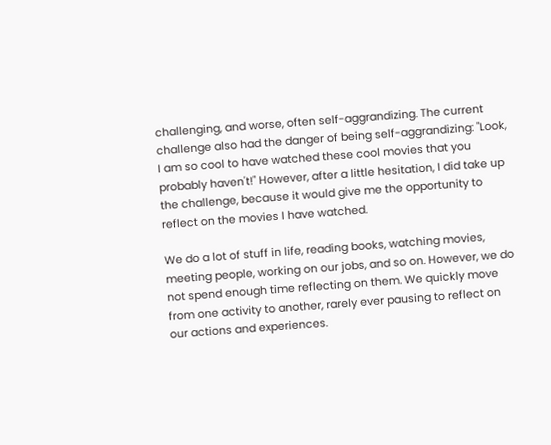challenging, and worse, often self-aggrandizing. The current challenge also had the danger of being self-aggrandizing: "Look, I am so cool to have watched these cool movies that you probably haven't!" However, after a little hesitation, I did take up the challenge, because it would give me the opportunity to reflect on the movies I have watched.

We do a lot of stuff in life, reading books, watching movies, meeting people, working on our jobs, and so on. However, we do not spend enough time reflecting on them. We quickly move from one activity to another, rarely ever pausing to reflect on our actions and experiences.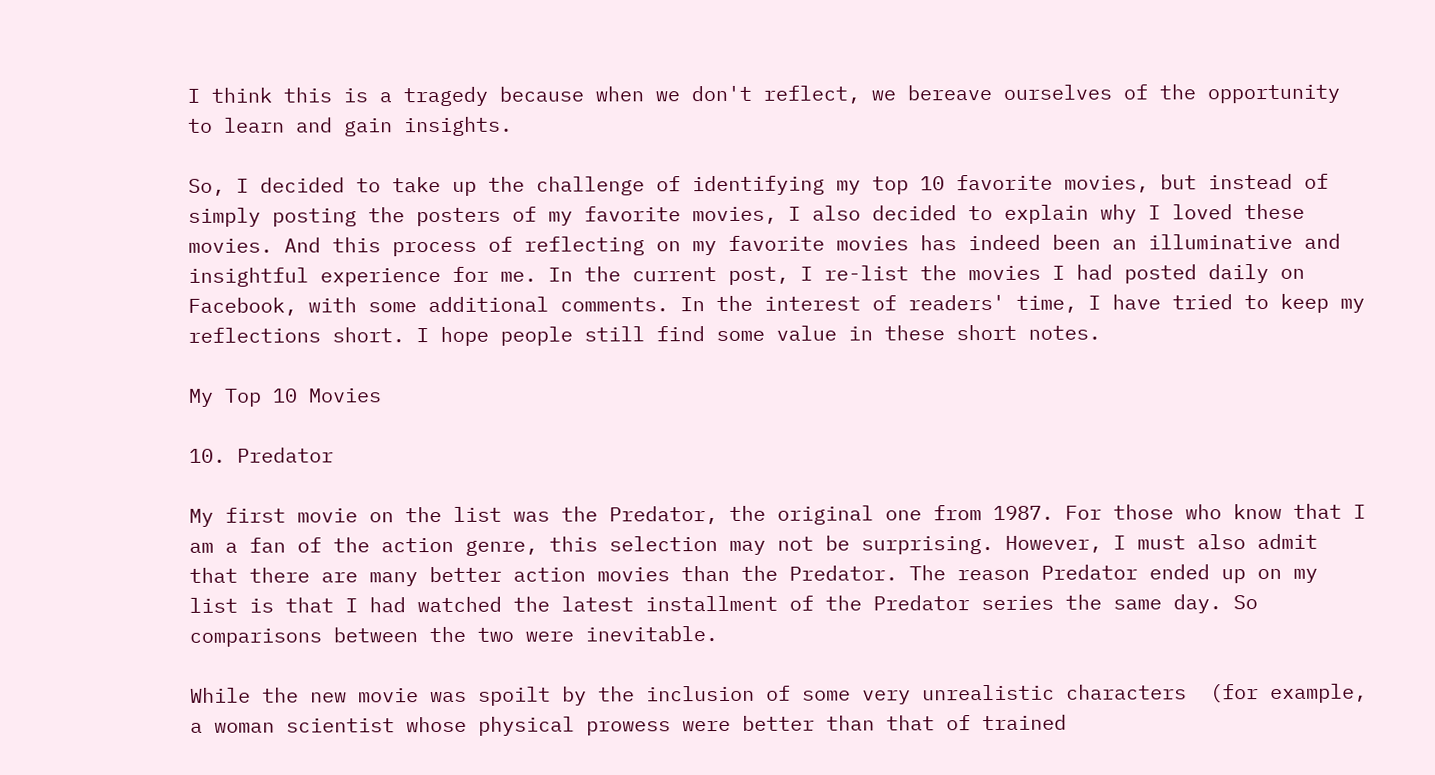I think this is a tragedy because when we don't reflect, we bereave ourselves of the opportunity to learn and gain insights.

So, I decided to take up the challenge of identifying my top 10 favorite movies, but instead of simply posting the posters of my favorite movies, I also decided to explain why I loved these movies. And this process of reflecting on my favorite movies has indeed been an illuminative and insightful experience for me. In the current post, I re-list the movies I had posted daily on Facebook, with some additional comments. In the interest of readers' time, I have tried to keep my reflections short. I hope people still find some value in these short notes.

My Top 10 Movies

10. Predator

My first movie on the list was the Predator, the original one from 1987. For those who know that I am a fan of the action genre, this selection may not be surprising. However, I must also admit that there are many better action movies than the Predator. The reason Predator ended up on my list is that I had watched the latest installment of the Predator series the same day. So comparisons between the two were inevitable.

While the new movie was spoilt by the inclusion of some very unrealistic characters  (for example, a woman scientist whose physical prowess were better than that of trained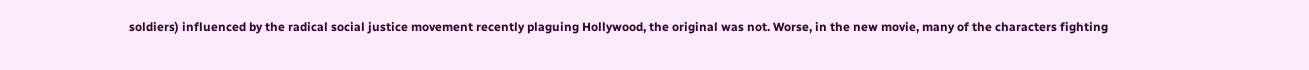soldiers) influenced by the radical social justice movement recently plaguing Hollywood, the original was not. Worse, in the new movie, many of the characters fighting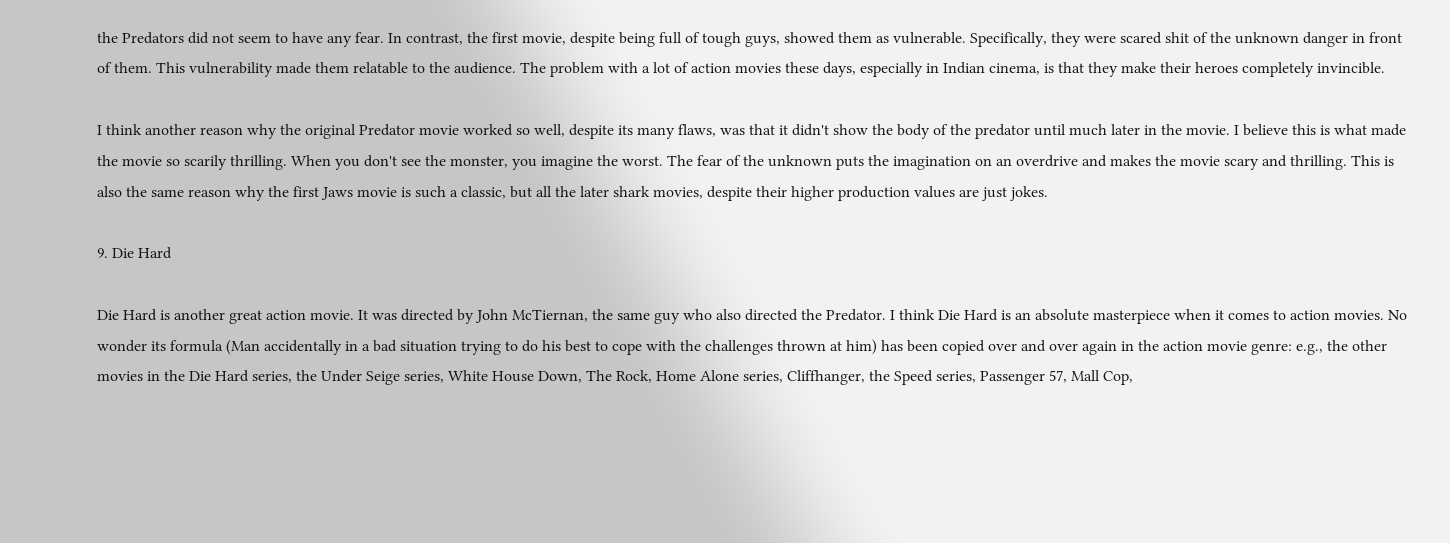the Predators did not seem to have any fear. In contrast, the first movie, despite being full of tough guys, showed them as vulnerable. Specifically, they were scared shit of the unknown danger in front of them. This vulnerability made them relatable to the audience. The problem with a lot of action movies these days, especially in Indian cinema, is that they make their heroes completely invincible.

I think another reason why the original Predator movie worked so well, despite its many flaws, was that it didn't show the body of the predator until much later in the movie. I believe this is what made the movie so scarily thrilling. When you don't see the monster, you imagine the worst. The fear of the unknown puts the imagination on an overdrive and makes the movie scary and thrilling. This is also the same reason why the first Jaws movie is such a classic, but all the later shark movies, despite their higher production values are just jokes.

9. Die Hard

Die Hard is another great action movie. It was directed by John McTiernan, the same guy who also directed the Predator. I think Die Hard is an absolute masterpiece when it comes to action movies. No wonder its formula (Man accidentally in a bad situation trying to do his best to cope with the challenges thrown at him) has been copied over and over again in the action movie genre: e.g., the other movies in the Die Hard series, the Under Seige series, White House Down, The Rock, Home Alone series, Cliffhanger, the Speed series, Passenger 57, Mall Cop,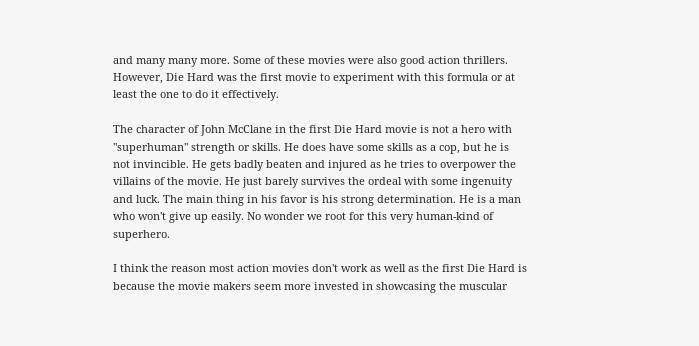and many many more. Some of these movies were also good action thrillers. However, Die Hard was the first movie to experiment with this formula or at least the one to do it effectively.

The character of John McClane in the first Die Hard movie is not a hero with "superhuman" strength or skills. He does have some skills as a cop, but he is not invincible. He gets badly beaten and injured as he tries to overpower the villains of the movie. He just barely survives the ordeal with some ingenuity and luck. The main thing in his favor is his strong determination. He is a man who won't give up easily. No wonder we root for this very human-kind of superhero.

I think the reason most action movies don't work as well as the first Die Hard is because the movie makers seem more invested in showcasing the muscular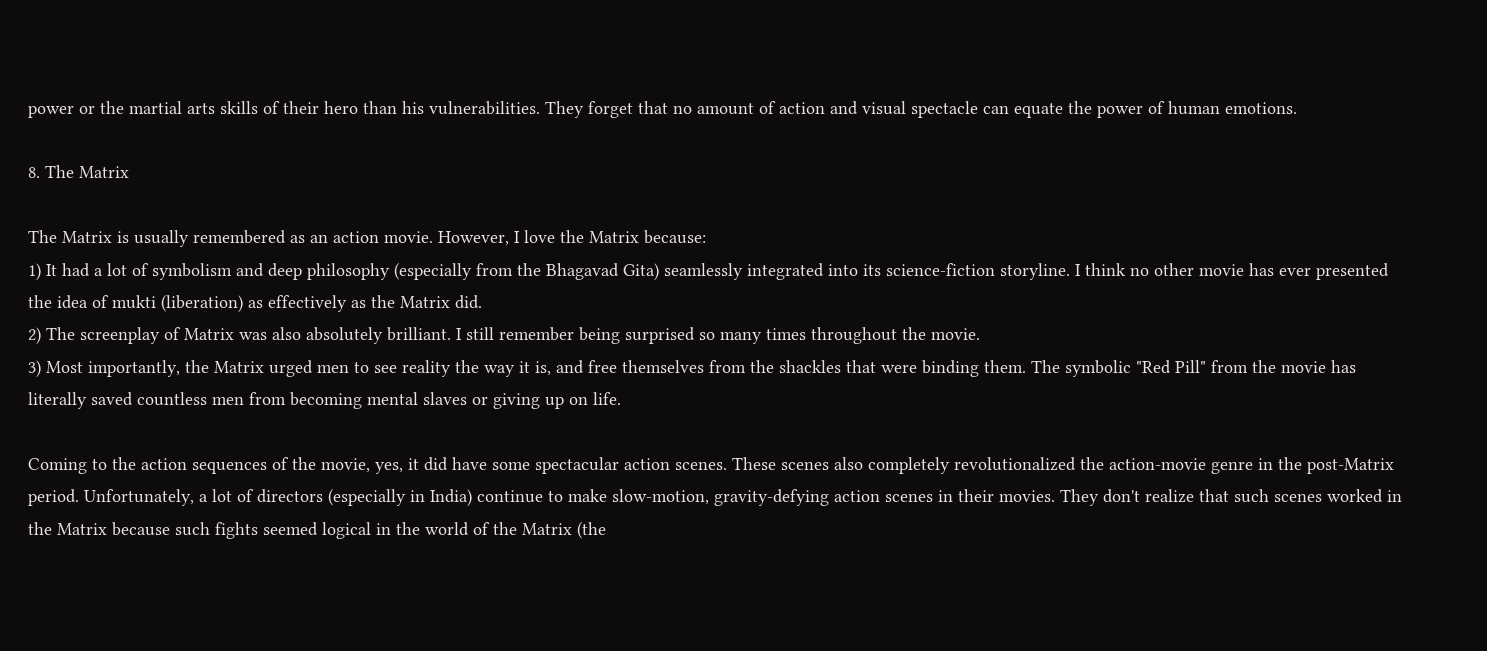power or the martial arts skills of their hero than his vulnerabilities. They forget that no amount of action and visual spectacle can equate the power of human emotions.

8. The Matrix

The Matrix is usually remembered as an action movie. However, I love the Matrix because:
1) It had a lot of symbolism and deep philosophy (especially from the Bhagavad Gita) seamlessly integrated into its science-fiction storyline. I think no other movie has ever presented the idea of mukti (liberation) as effectively as the Matrix did.
2) The screenplay of Matrix was also absolutely brilliant. I still remember being surprised so many times throughout the movie.
3) Most importantly, the Matrix urged men to see reality the way it is, and free themselves from the shackles that were binding them. The symbolic "Red Pill" from the movie has literally saved countless men from becoming mental slaves or giving up on life.

Coming to the action sequences of the movie, yes, it did have some spectacular action scenes. These scenes also completely revolutionalized the action-movie genre in the post-Matrix period. Unfortunately, a lot of directors (especially in India) continue to make slow-motion, gravity-defying action scenes in their movies. They don't realize that such scenes worked in the Matrix because such fights seemed logical in the world of the Matrix (the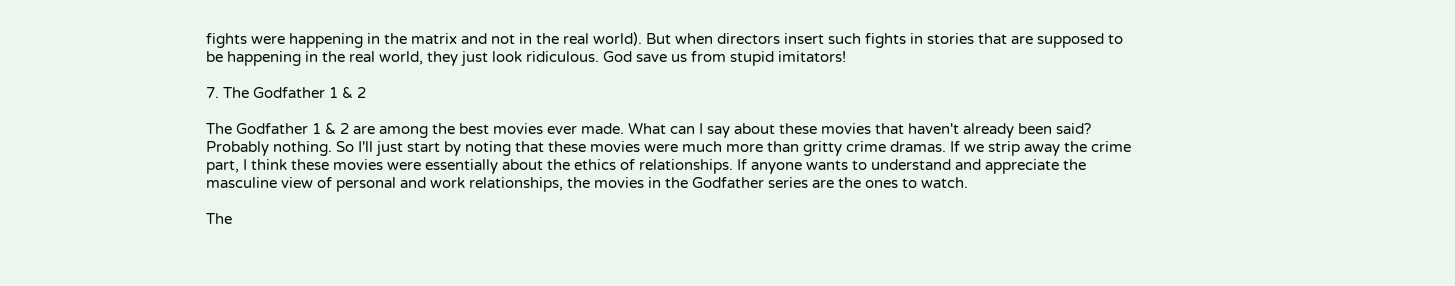fights were happening in the matrix and not in the real world). But when directors insert such fights in stories that are supposed to be happening in the real world, they just look ridiculous. God save us from stupid imitators!

7. The Godfather 1 & 2

The Godfather 1 & 2 are among the best movies ever made. What can I say about these movies that haven't already been said? Probably nothing. So I'll just start by noting that these movies were much more than gritty crime dramas. If we strip away the crime part, I think these movies were essentially about the ethics of relationships. If anyone wants to understand and appreciate the masculine view of personal and work relationships, the movies in the Godfather series are the ones to watch.

The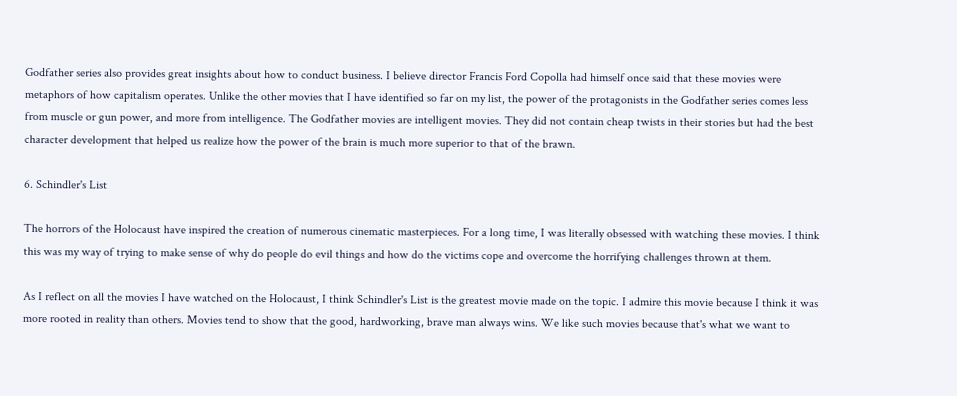Godfather series also provides great insights about how to conduct business. I believe director Francis Ford Copolla had himself once said that these movies were metaphors of how capitalism operates. Unlike the other movies that I have identified so far on my list, the power of the protagonists in the Godfather series comes less from muscle or gun power, and more from intelligence. The Godfather movies are intelligent movies. They did not contain cheap twists in their stories but had the best character development that helped us realize how the power of the brain is much more superior to that of the brawn.

6. Schindler's List

The horrors of the Holocaust have inspired the creation of numerous cinematic masterpieces. For a long time, I was literally obsessed with watching these movies. I think this was my way of trying to make sense of why do people do evil things and how do the victims cope and overcome the horrifying challenges thrown at them.

As I reflect on all the movies I have watched on the Holocaust, I think Schindler's List is the greatest movie made on the topic. I admire this movie because I think it was more rooted in reality than others. Movies tend to show that the good, hardworking, brave man always wins. We like such movies because that's what we want to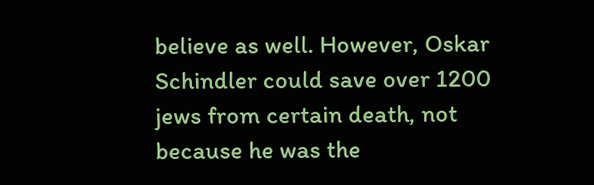believe as well. However, Oskar Schindler could save over 1200 jews from certain death, not because he was the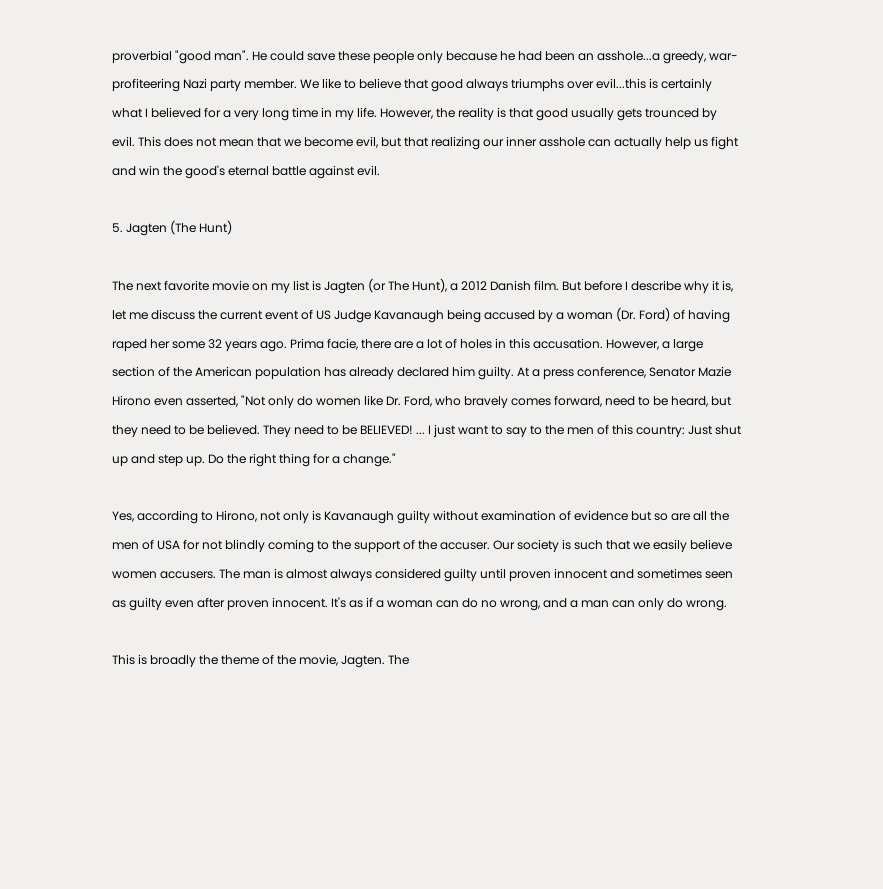proverbial "good man". He could save these people only because he had been an asshole...a greedy, war-profiteering Nazi party member. We like to believe that good always triumphs over evil...this is certainly what I believed for a very long time in my life. However, the reality is that good usually gets trounced by evil. This does not mean that we become evil, but that realizing our inner asshole can actually help us fight and win the good's eternal battle against evil.

5. Jagten (The Hunt)

The next favorite movie on my list is Jagten (or The Hunt), a 2012 Danish film. But before I describe why it is, let me discuss the current event of US Judge Kavanaugh being accused by a woman (Dr. Ford) of having raped her some 32 years ago. Prima facie, there are a lot of holes in this accusation. However, a large section of the American population has already declared him guilty. At a press conference, Senator Mazie Hirono even asserted, "Not only do women like Dr. Ford, who bravely comes forward, need to be heard, but they need to be believed. They need to be BELIEVED! ... I just want to say to the men of this country: Just shut up and step up. Do the right thing for a change."

Yes, according to Hirono, not only is Kavanaugh guilty without examination of evidence but so are all the men of USA for not blindly coming to the support of the accuser. Our society is such that we easily believe women accusers. The man is almost always considered guilty until proven innocent and sometimes seen as guilty even after proven innocent. It's as if a woman can do no wrong, and a man can only do wrong.

This is broadly the theme of the movie, Jagten. The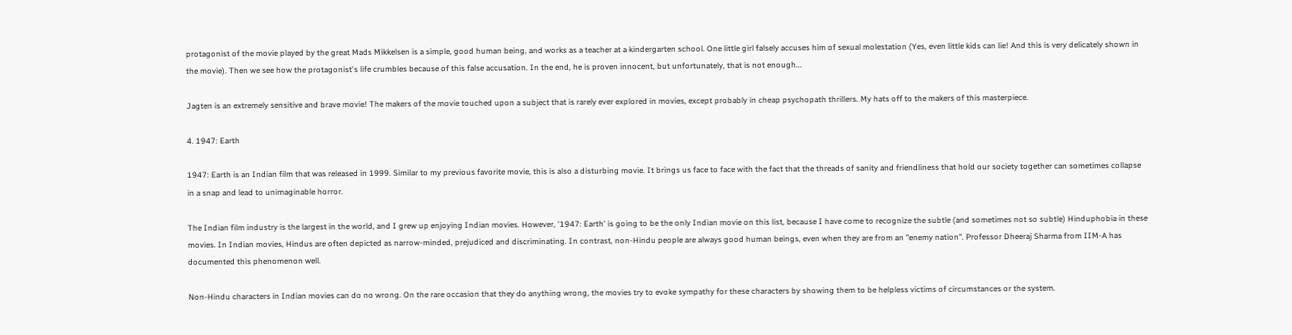protagonist of the movie played by the great Mads Mikkelsen is a simple, good human being, and works as a teacher at a kindergarten school. One little girl falsely accuses him of sexual molestation (Yes, even little kids can lie! And this is very delicately shown in the movie). Then we see how the protagonist's life crumbles because of this false accusation. In the end, he is proven innocent, but unfortunately, that is not enough...

Jagten is an extremely sensitive and brave movie! The makers of the movie touched upon a subject that is rarely ever explored in movies, except probably in cheap psychopath thrillers. My hats off to the makers of this masterpiece.

4. 1947: Earth

1947: Earth is an Indian film that was released in 1999. Similar to my previous favorite movie, this is also a disturbing movie. It brings us face to face with the fact that the threads of sanity and friendliness that hold our society together can sometimes collapse in a snap and lead to unimaginable horror.

The Indian film industry is the largest in the world, and I grew up enjoying Indian movies. However, '1947: Earth' is going to be the only Indian movie on this list, because I have come to recognize the subtle (and sometimes not so subtle) Hinduphobia in these movies. In Indian movies, Hindus are often depicted as narrow-minded, prejudiced and discriminating. In contrast, non-Hindu people are always good human beings, even when they are from an "enemy nation". Professor Dheeraj Sharma from IIM-A has documented this phenomenon well.

Non-Hindu characters in Indian movies can do no wrong. On the rare occasion that they do anything wrong, the movies try to evoke sympathy for these characters by showing them to be helpless victims of circumstances or the system.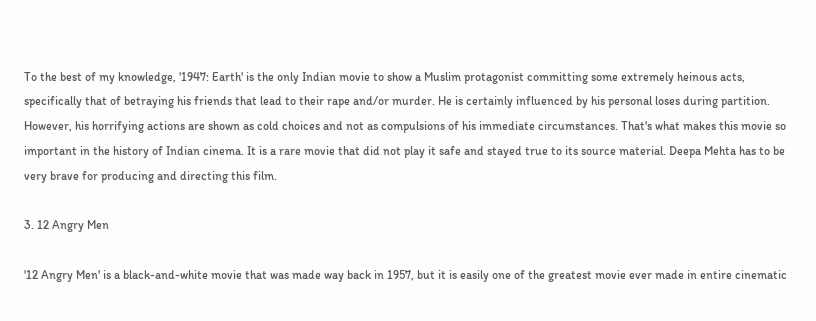To the best of my knowledge, '1947: Earth' is the only Indian movie to show a Muslim protagonist committing some extremely heinous acts, specifically that of betraying his friends that lead to their rape and/or murder. He is certainly influenced by his personal loses during partition. However, his horrifying actions are shown as cold choices and not as compulsions of his immediate circumstances. That's what makes this movie so important in the history of Indian cinema. It is a rare movie that did not play it safe and stayed true to its source material. Deepa Mehta has to be very brave for producing and directing this film.

3. 12 Angry Men

'12 Angry Men' is a black-and-white movie that was made way back in 1957, but it is easily one of the greatest movie ever made in entire cinematic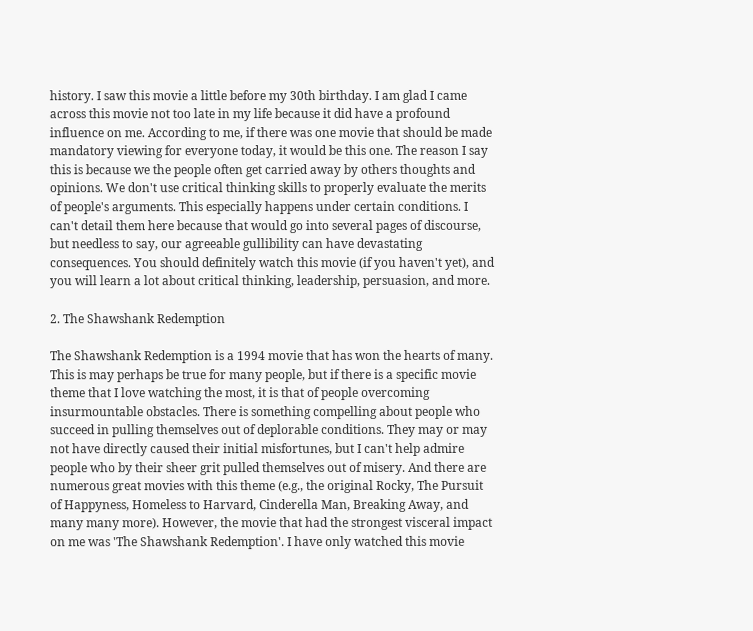history. I saw this movie a little before my 30th birthday. I am glad I came across this movie not too late in my life because it did have a profound influence on me. According to me, if there was one movie that should be made mandatory viewing for everyone today, it would be this one. The reason I say this is because we the people often get carried away by others thoughts and opinions. We don't use critical thinking skills to properly evaluate the merits of people's arguments. This especially happens under certain conditions. I can't detail them here because that would go into several pages of discourse, but needless to say, our agreeable gullibility can have devastating consequences. You should definitely watch this movie (if you haven't yet), and you will learn a lot about critical thinking, leadership, persuasion, and more.

2. The Shawshank Redemption

The Shawshank Redemption is a 1994 movie that has won the hearts of many. This is may perhaps be true for many people, but if there is a specific movie theme that I love watching the most, it is that of people overcoming insurmountable obstacles. There is something compelling about people who succeed in pulling themselves out of deplorable conditions. They may or may not have directly caused their initial misfortunes, but I can't help admire people who by their sheer grit pulled themselves out of misery. And there are numerous great movies with this theme (e.g., the original Rocky, The Pursuit of Happyness, Homeless to Harvard, Cinderella Man, Breaking Away, and many many more). However, the movie that had the strongest visceral impact on me was 'The Shawshank Redemption'. I have only watched this movie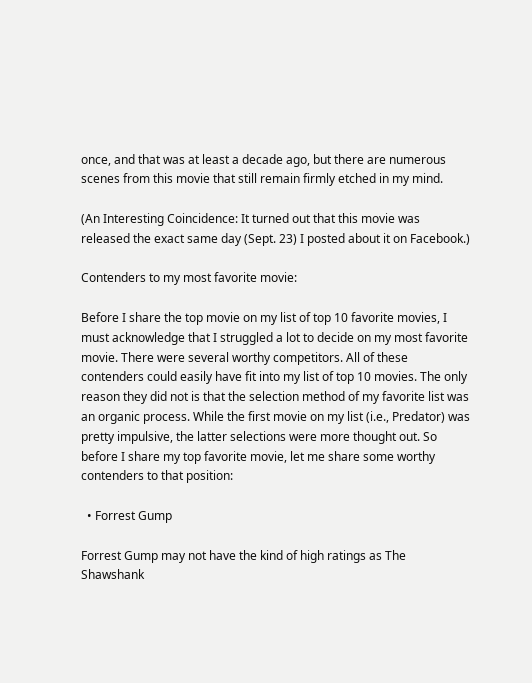once, and that was at least a decade ago, but there are numerous scenes from this movie that still remain firmly etched in my mind.

(An Interesting Coincidence: It turned out that this movie was released the exact same day (Sept. 23) I posted about it on Facebook.)

Contenders to my most favorite movie:

Before I share the top movie on my list of top 10 favorite movies, I must acknowledge that I struggled a lot to decide on my most favorite movie. There were several worthy competitors. All of these contenders could easily have fit into my list of top 10 movies. The only reason they did not is that the selection method of my favorite list was an organic process. While the first movie on my list (i.e., Predator) was pretty impulsive, the latter selections were more thought out. So before I share my top favorite movie, let me share some worthy contenders to that position:

  • Forrest Gump

Forrest Gump may not have the kind of high ratings as The Shawshank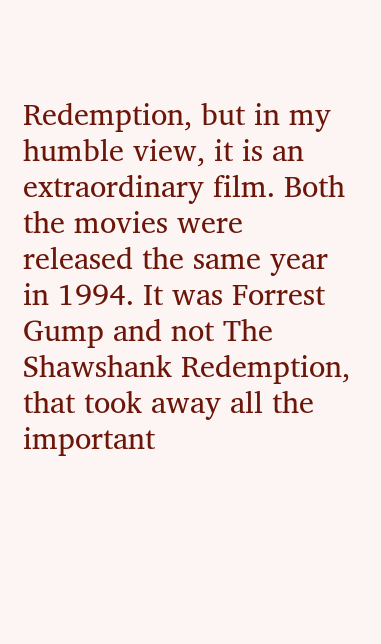Redemption, but in my humble view, it is an extraordinary film. Both the movies were released the same year in 1994. It was Forrest Gump and not The Shawshank Redemption, that took away all the important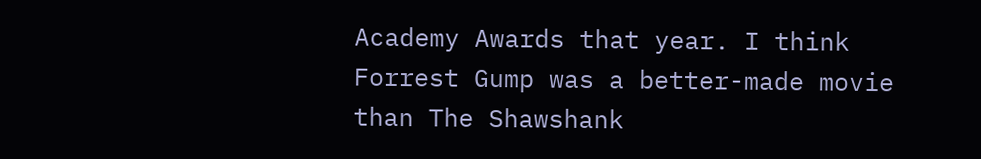Academy Awards that year. I think Forrest Gump was a better-made movie than The Shawshank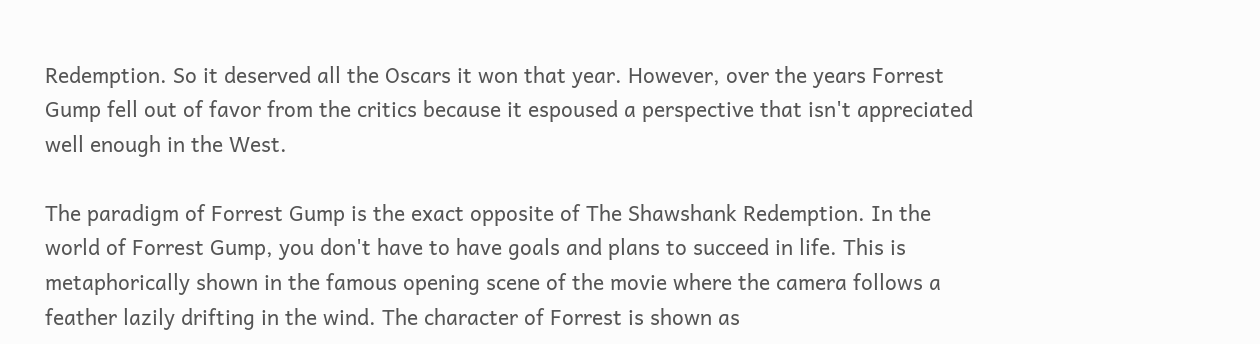Redemption. So it deserved all the Oscars it won that year. However, over the years Forrest Gump fell out of favor from the critics because it espoused a perspective that isn't appreciated well enough in the West.

The paradigm of Forrest Gump is the exact opposite of The Shawshank Redemption. In the world of Forrest Gump, you don't have to have goals and plans to succeed in life. This is metaphorically shown in the famous opening scene of the movie where the camera follows a feather lazily drifting in the wind. The character of Forrest is shown as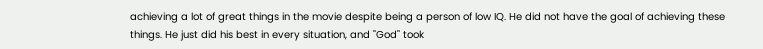achieving a lot of great things in the movie despite being a person of low IQ. He did not have the goal of achieving these things. He just did his best in every situation, and "God" took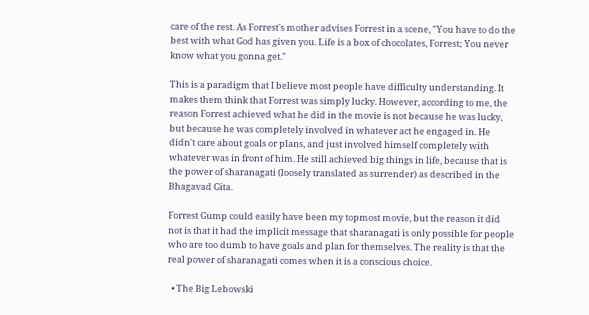care of the rest. As Forrest's mother advises Forrest in a scene, "You have to do the best with what God has given you. Life is a box of chocolates, Forrest; You never know what you gonna get."

This is a paradigm that I believe most people have difficulty understanding. It makes them think that Forrest was simply lucky. However, according to me, the reason Forrest achieved what he did in the movie is not because he was lucky, but because he was completely involved in whatever act he engaged in. He didn't care about goals or plans, and just involved himself completely with whatever was in front of him. He still achieved big things in life, because that is the power of sharanagati (loosely translated as surrender) as described in the Bhagavad Gita.

Forrest Gump could easily have been my topmost movie, but the reason it did not is that it had the implicit message that sharanagati is only possible for people who are too dumb to have goals and plan for themselves. The reality is that the real power of sharanagati comes when it is a conscious choice.

  • The Big Lebowski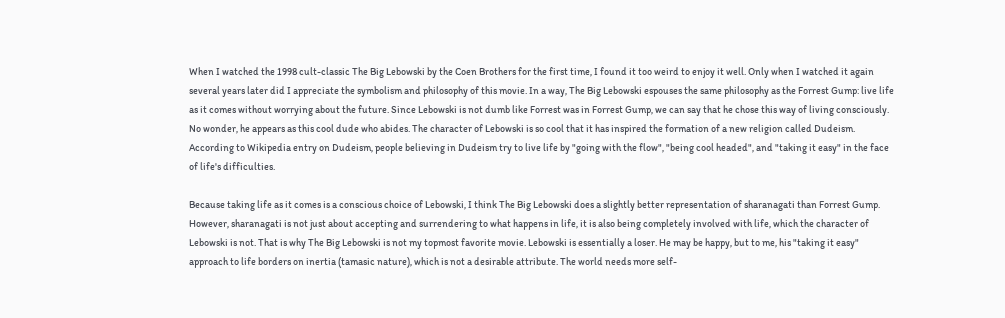When I watched the 1998 cult-classic The Big Lebowski by the Coen Brothers for the first time, I found it too weird to enjoy it well. Only when I watched it again several years later did I appreciate the symbolism and philosophy of this movie. In a way, The Big Lebowski espouses the same philosophy as the Forrest Gump: live life as it comes without worrying about the future. Since Lebowski is not dumb like Forrest was in Forrest Gump, we can say that he chose this way of living consciously. No wonder, he appears as this cool dude who abides. The character of Lebowski is so cool that it has inspired the formation of a new religion called Dudeism. According to Wikipedia entry on Dudeism, people believing in Dudeism try to live life by "going with the flow", "being cool headed", and "taking it easy" in the face of life's difficulties.

Because taking life as it comes is a conscious choice of Lebowski, I think The Big Lebowski does a slightly better representation of sharanagati than Forrest Gump. However, sharanagati is not just about accepting and surrendering to what happens in life, it is also being completely involved with life, which the character of Lebowski is not. That is why The Big Lebowski is not my topmost favorite movie. Lebowski is essentially a loser. He may be happy, but to me, his "taking it easy" approach to life borders on inertia (tamasic nature), which is not a desirable attribute. The world needs more self-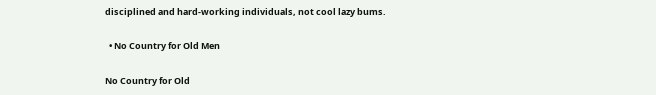disciplined and hard-working individuals, not cool lazy bums.

  • No Country for Old Men

No Country for Old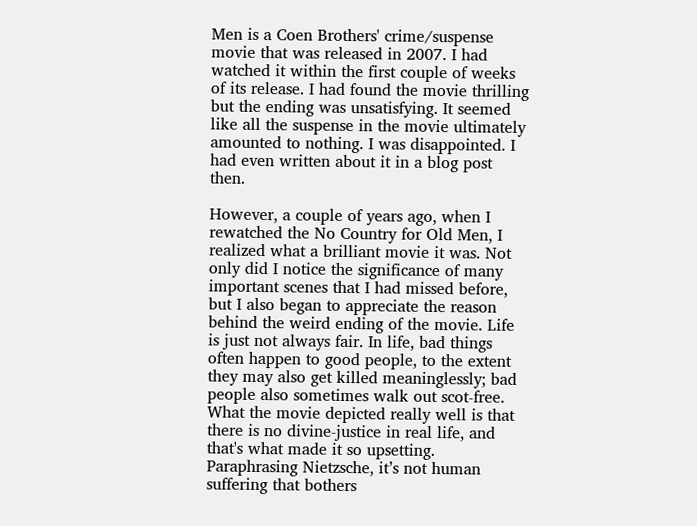Men is a Coen Brothers' crime/suspense movie that was released in 2007. I had watched it within the first couple of weeks of its release. I had found the movie thrilling but the ending was unsatisfying. It seemed like all the suspense in the movie ultimately amounted to nothing. I was disappointed. I had even written about it in a blog post then.

However, a couple of years ago, when I rewatched the No Country for Old Men, I realized what a brilliant movie it was. Not only did I notice the significance of many important scenes that I had missed before, but I also began to appreciate the reason behind the weird ending of the movie. Life is just not always fair. In life, bad things often happen to good people, to the extent they may also get killed meaninglessly; bad people also sometimes walk out scot-free. What the movie depicted really well is that there is no divine-justice in real life, and that's what made it so upsetting. Paraphrasing Nietzsche, it’s not human suffering that bothers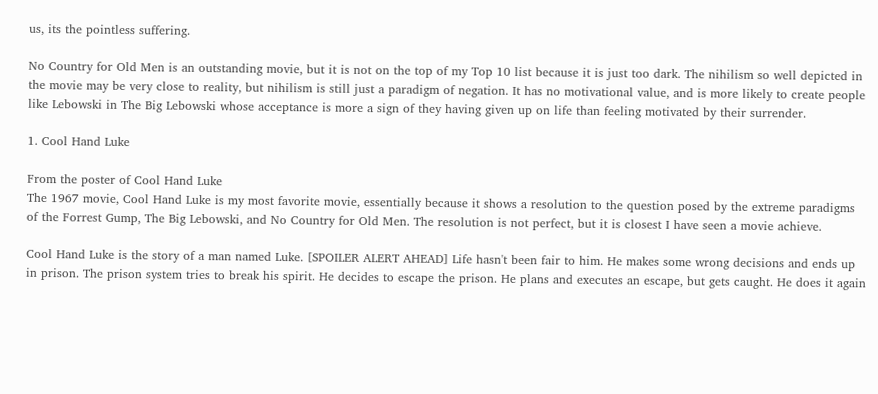us, its the pointless suffering.

No Country for Old Men is an outstanding movie, but it is not on the top of my Top 10 list because it is just too dark. The nihilism so well depicted in the movie may be very close to reality, but nihilism is still just a paradigm of negation. It has no motivational value, and is more likely to create people like Lebowski in The Big Lebowski whose acceptance is more a sign of they having given up on life than feeling motivated by their surrender.

1. Cool Hand Luke

From the poster of Cool Hand Luke
The 1967 movie, Cool Hand Luke is my most favorite movie, essentially because it shows a resolution to the question posed by the extreme paradigms of the Forrest Gump, The Big Lebowski, and No Country for Old Men. The resolution is not perfect, but it is closest I have seen a movie achieve.

Cool Hand Luke is the story of a man named Luke. [SPOILER ALERT AHEAD] Life hasn't been fair to him. He makes some wrong decisions and ends up in prison. The prison system tries to break his spirit. He decides to escape the prison. He plans and executes an escape, but gets caught. He does it again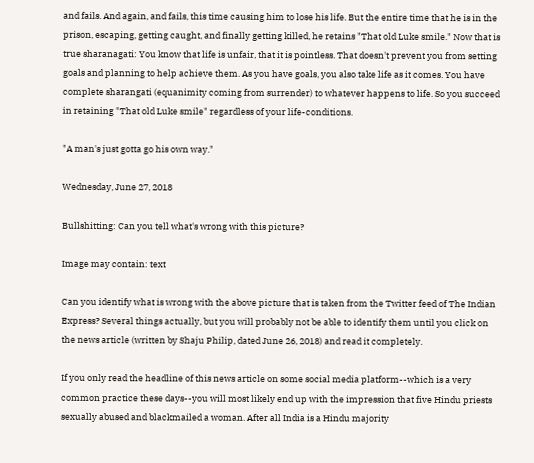and fails. And again, and fails, this time causing him to lose his life. But the entire time that he is in the prison, escaping, getting caught, and finally getting killed, he retains "That old Luke smile." Now that is true sharanagati: You know that life is unfair, that it is pointless. That doesn't prevent you from setting goals and planning to help achieve them. As you have goals, you also take life as it comes. You have complete sharangati (equanimity coming from surrender) to whatever happens to life. So you succeed in retaining "That old Luke smile" regardless of your life-conditions.

"A man's just gotta go his own way."

Wednesday, June 27, 2018

Bullshitting: Can you tell what's wrong with this picture?

Image may contain: text

Can you identify what is wrong with the above picture that is taken from the Twitter feed of The Indian Express? Several things actually, but you will probably not be able to identify them until you click on the news article (written by Shaju Philip, dated June 26, 2018) and read it completely.

If you only read the headline of this news article on some social media platform--which is a very common practice these days--you will most likely end up with the impression that five Hindu priests sexually abused and blackmailed a woman. After all India is a Hindu majority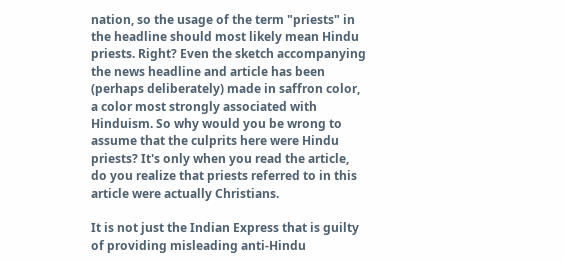nation, so the usage of the term "priests" in the headline should most likely mean Hindu priests. Right? Even the sketch accompanying the news headline and article has been (perhaps deliberately) made in saffron color, a color most strongly associated with Hinduism. So why would you be wrong to assume that the culprits here were Hindu priests? It's only when you read the article, do you realize that priests referred to in this article were actually Christians.

It is not just the Indian Express that is guilty of providing misleading anti-Hindu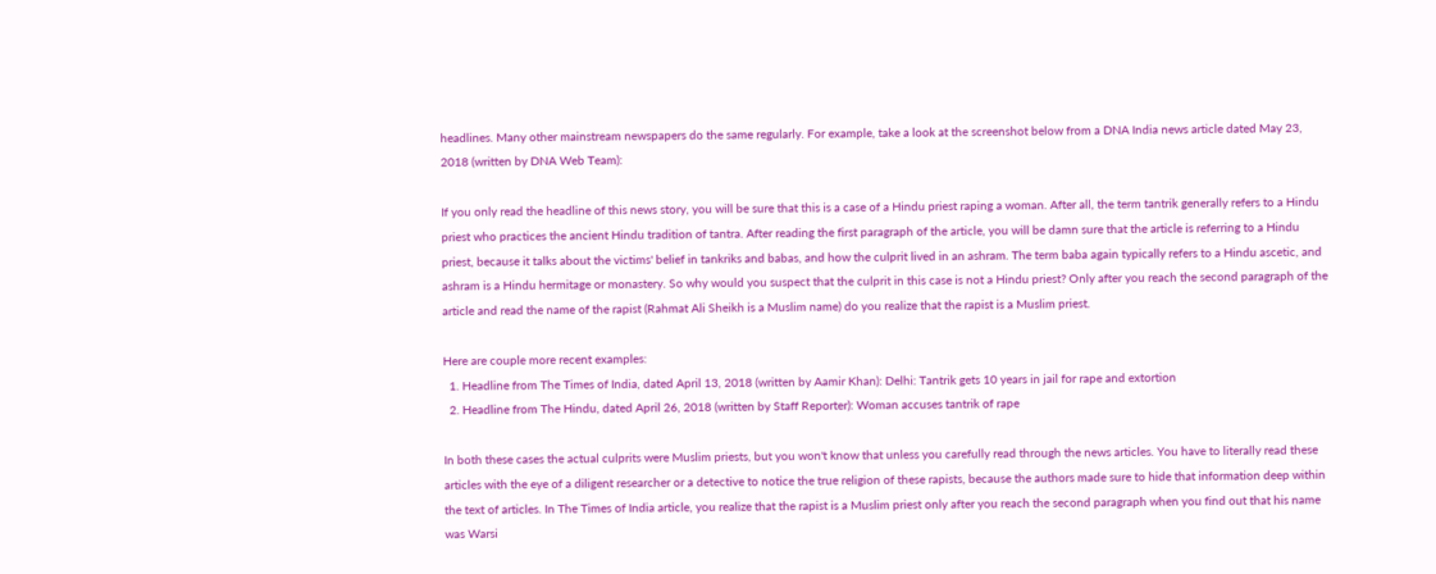headlines. Many other mainstream newspapers do the same regularly. For example, take a look at the screenshot below from a DNA India news article dated May 23, 2018 (written by DNA Web Team):

If you only read the headline of this news story, you will be sure that this is a case of a Hindu priest raping a woman. After all, the term tantrik generally refers to a Hindu priest who practices the ancient Hindu tradition of tantra. After reading the first paragraph of the article, you will be damn sure that the article is referring to a Hindu priest, because it talks about the victims' belief in tankriks and babas, and how the culprit lived in an ashram. The term baba again typically refers to a Hindu ascetic, and ashram is a Hindu hermitage or monastery. So why would you suspect that the culprit in this case is not a Hindu priest? Only after you reach the second paragraph of the article and read the name of the rapist (Rahmat Ali Sheikh is a Muslim name) do you realize that the rapist is a Muslim priest.

Here are couple more recent examples:
  1. Headline from The Times of India, dated April 13, 2018 (written by Aamir Khan): Delhi: Tantrik gets 10 years in jail for rape and extortion
  2. Headline from The Hindu, dated April 26, 2018 (written by Staff Reporter): Woman accuses tantrik of rape

In both these cases the actual culprits were Muslim priests, but you won't know that unless you carefully read through the news articles. You have to literally read these articles with the eye of a diligent researcher or a detective to notice the true religion of these rapists, because the authors made sure to hide that information deep within the text of articles. In The Times of India article, you realize that the rapist is a Muslim priest only after you reach the second paragraph when you find out that his name was Warsi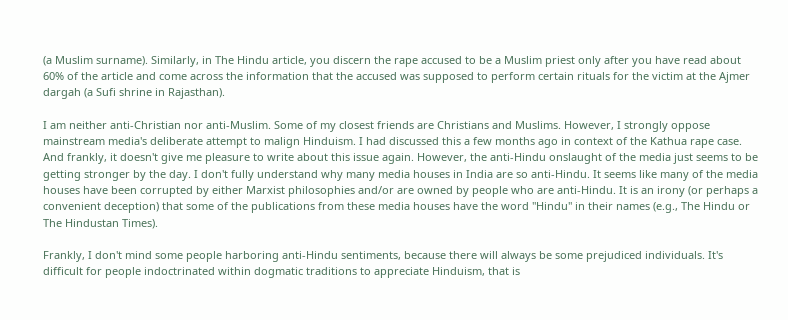(a Muslim surname). Similarly, in The Hindu article, you discern the rape accused to be a Muslim priest only after you have read about 60% of the article and come across the information that the accused was supposed to perform certain rituals for the victim at the Ajmer dargah (a Sufi shrine in Rajasthan).

I am neither anti-Christian nor anti-Muslim. Some of my closest friends are Christians and Muslims. However, I strongly oppose mainstream media's deliberate attempt to malign Hinduism. I had discussed this a few months ago in context of the Kathua rape case. And frankly, it doesn't give me pleasure to write about this issue again. However, the anti-Hindu onslaught of the media just seems to be getting stronger by the day. I don't fully understand why many media houses in India are so anti-Hindu. It seems like many of the media houses have been corrupted by either Marxist philosophies and/or are owned by people who are anti-Hindu. It is an irony (or perhaps a convenient deception) that some of the publications from these media houses have the word "Hindu" in their names (e.g., The Hindu or The Hindustan Times).

Frankly, I don't mind some people harboring anti-Hindu sentiments, because there will always be some prejudiced individuals. It's difficult for people indoctrinated within dogmatic traditions to appreciate Hinduism, that is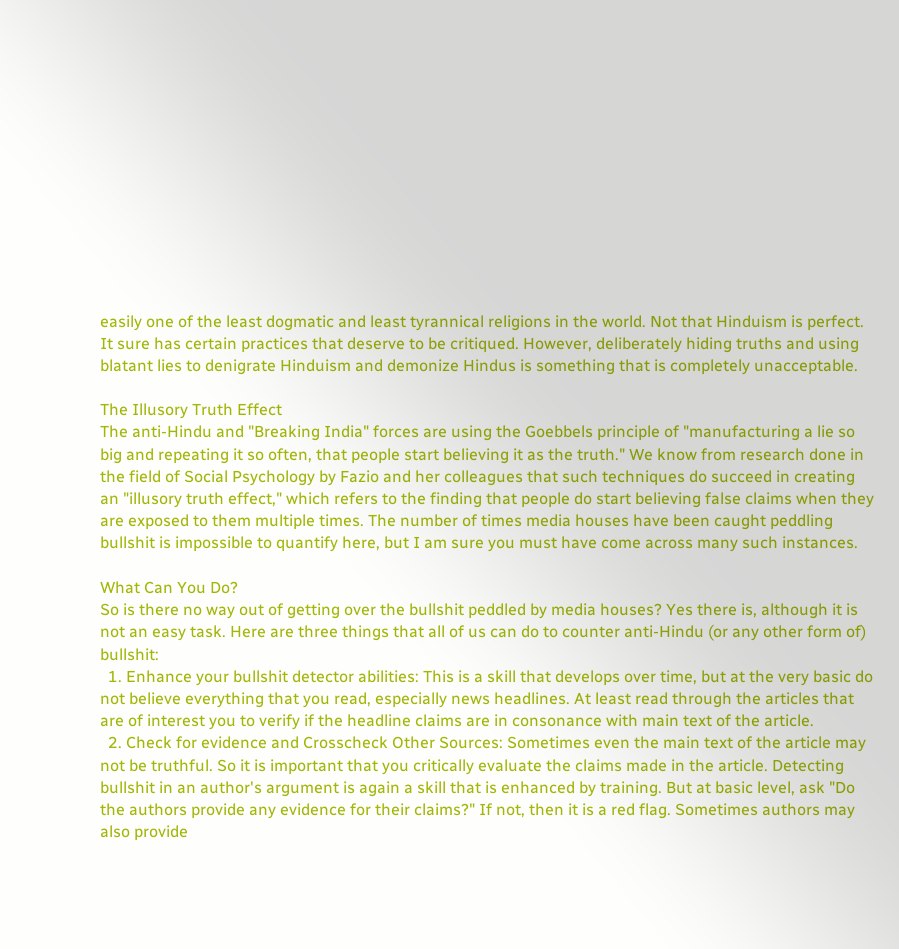easily one of the least dogmatic and least tyrannical religions in the world. Not that Hinduism is perfect. It sure has certain practices that deserve to be critiqued. However, deliberately hiding truths and using blatant lies to denigrate Hinduism and demonize Hindus is something that is completely unacceptable.

The Illusory Truth Effect
The anti-Hindu and "Breaking India" forces are using the Goebbels principle of "manufacturing a lie so big and repeating it so often, that people start believing it as the truth." We know from research done in the field of Social Psychology by Fazio and her colleagues that such techniques do succeed in creating an "illusory truth effect," which refers to the finding that people do start believing false claims when they are exposed to them multiple times. The number of times media houses have been caught peddling bullshit is impossible to quantify here, but I am sure you must have come across many such instances.

What Can You Do?
So is there no way out of getting over the bullshit peddled by media houses? Yes there is, although it is not an easy task. Here are three things that all of us can do to counter anti-Hindu (or any other form of) bullshit:
  1. Enhance your bullshit detector abilities: This is a skill that develops over time, but at the very basic do not believe everything that you read, especially news headlines. At least read through the articles that are of interest you to verify if the headline claims are in consonance with main text of the article.
  2. Check for evidence and Crosscheck Other Sources: Sometimes even the main text of the article may not be truthful. So it is important that you critically evaluate the claims made in the article. Detecting bullshit in an author's argument is again a skill that is enhanced by training. But at basic level, ask "Do the authors provide any evidence for their claims?" If not, then it is a red flag. Sometimes authors may also provide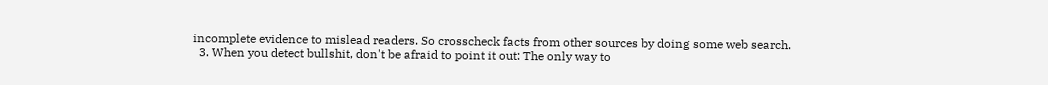incomplete evidence to mislead readers. So crosscheck facts from other sources by doing some web search.
  3. When you detect bullshit, don't be afraid to point it out: The only way to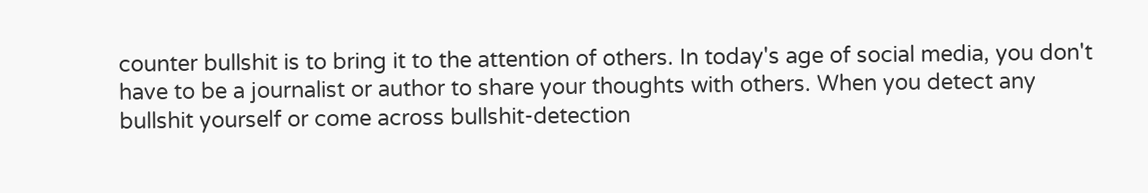counter bullshit is to bring it to the attention of others. In today's age of social media, you don't have to be a journalist or author to share your thoughts with others. When you detect any bullshit yourself or come across bullshit-detection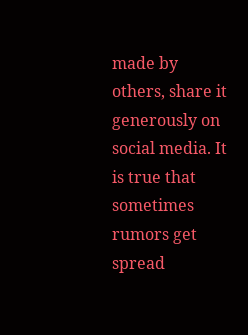made by others, share it generously on social media. It is true that sometimes rumors get spread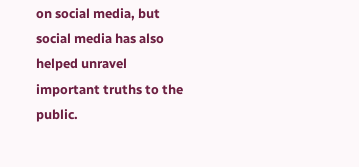on social media, but social media has also helped unravel important truths to the public.